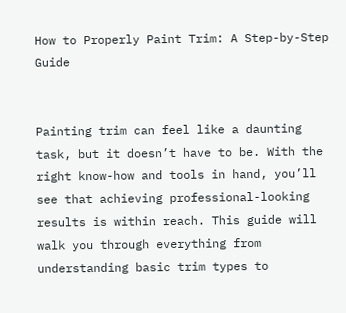How to Properly Paint Trim: A Step-by-Step Guide


Painting trim can feel like a daunting task, but it doesn’t have to be. With the right know-how and tools in hand, you’ll see that achieving professional-looking results is within reach. This guide will walk you through everything from understanding basic trim types to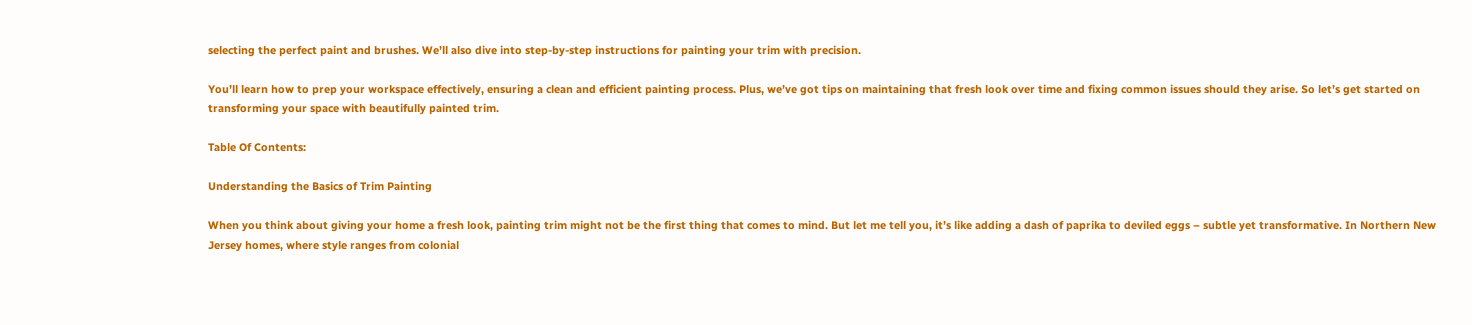selecting the perfect paint and brushes. We’ll also dive into step-by-step instructions for painting your trim with precision.

You’ll learn how to prep your workspace effectively, ensuring a clean and efficient painting process. Plus, we’ve got tips on maintaining that fresh look over time and fixing common issues should they arise. So let’s get started on transforming your space with beautifully painted trim.

Table Of Contents:

Understanding the Basics of Trim Painting

When you think about giving your home a fresh look, painting trim might not be the first thing that comes to mind. But let me tell you, it’s like adding a dash of paprika to deviled eggs – subtle yet transformative. In Northern New Jersey homes, where style ranges from colonial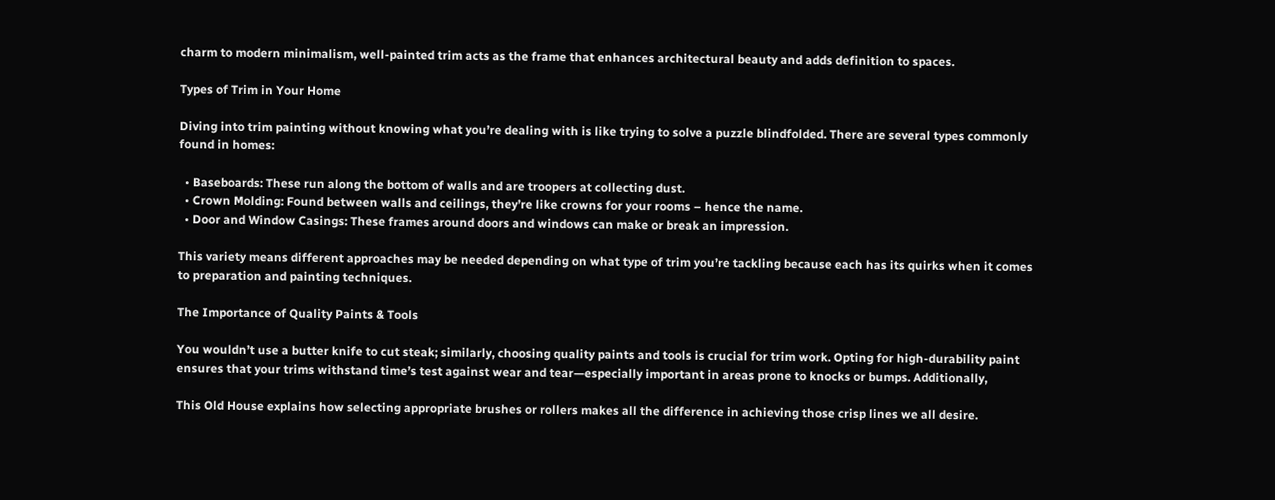charm to modern minimalism, well-painted trim acts as the frame that enhances architectural beauty and adds definition to spaces.

Types of Trim in Your Home

Diving into trim painting without knowing what you’re dealing with is like trying to solve a puzzle blindfolded. There are several types commonly found in homes:

  • Baseboards: These run along the bottom of walls and are troopers at collecting dust.
  • Crown Molding: Found between walls and ceilings, they’re like crowns for your rooms – hence the name.
  • Door and Window Casings: These frames around doors and windows can make or break an impression.

This variety means different approaches may be needed depending on what type of trim you’re tackling because each has its quirks when it comes to preparation and painting techniques.

The Importance of Quality Paints & Tools

You wouldn’t use a butter knife to cut steak; similarly, choosing quality paints and tools is crucial for trim work. Opting for high-durability paint ensures that your trims withstand time’s test against wear and tear—especially important in areas prone to knocks or bumps. Additionally,

This Old House explains how selecting appropriate brushes or rollers makes all the difference in achieving those crisp lines we all desire.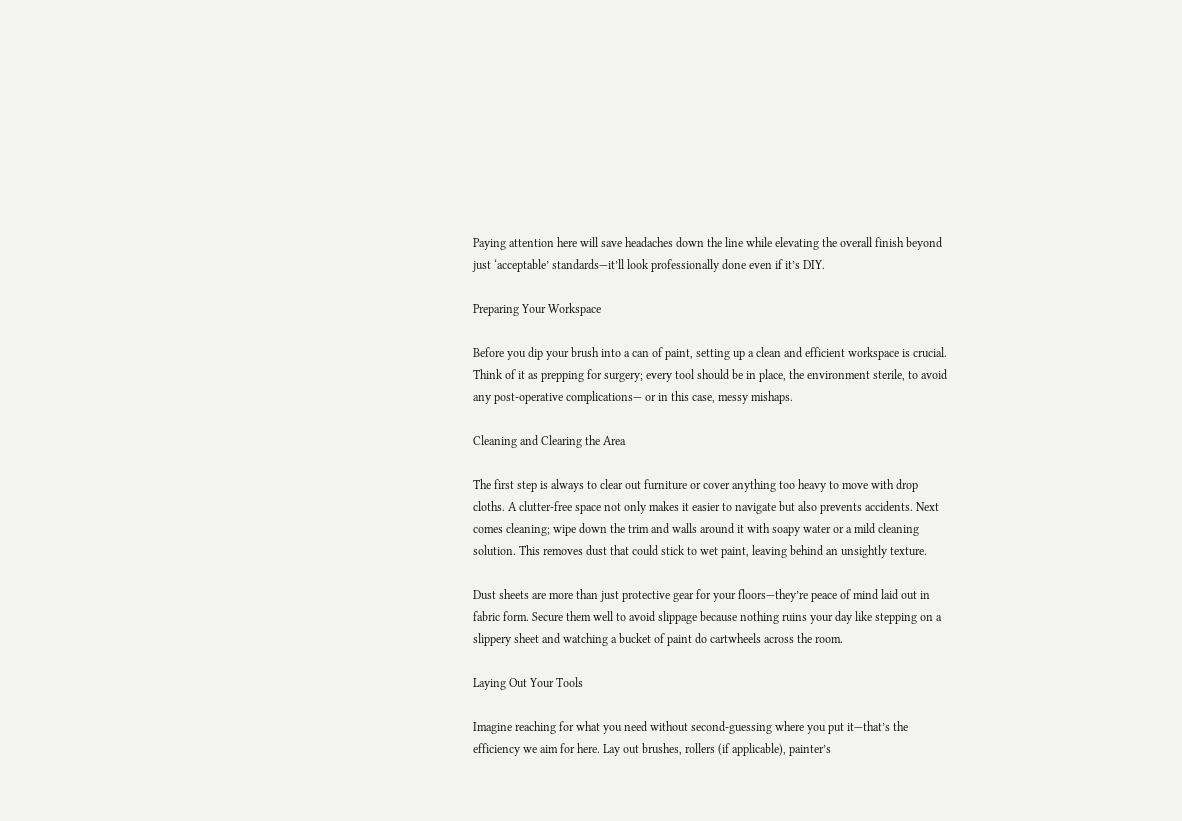Paying attention here will save headaches down the line while elevating the overall finish beyond just ‘acceptable’ standards—it’ll look professionally done even if it’s DIY.

Preparing Your Workspace

Before you dip your brush into a can of paint, setting up a clean and efficient workspace is crucial. Think of it as prepping for surgery; every tool should be in place, the environment sterile, to avoid any post-operative complications— or in this case, messy mishaps.

Cleaning and Clearing the Area

The first step is always to clear out furniture or cover anything too heavy to move with drop cloths. A clutter-free space not only makes it easier to navigate but also prevents accidents. Next comes cleaning; wipe down the trim and walls around it with soapy water or a mild cleaning solution. This removes dust that could stick to wet paint, leaving behind an unsightly texture.

Dust sheets are more than just protective gear for your floors—they’re peace of mind laid out in fabric form. Secure them well to avoid slippage because nothing ruins your day like stepping on a slippery sheet and watching a bucket of paint do cartwheels across the room.

Laying Out Your Tools

Imagine reaching for what you need without second-guessing where you put it—that’s the efficiency we aim for here. Lay out brushes, rollers (if applicable), painter’s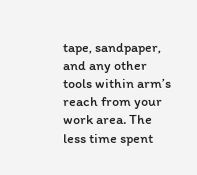tape, sandpaper, and any other tools within arm’s reach from your work area. The less time spent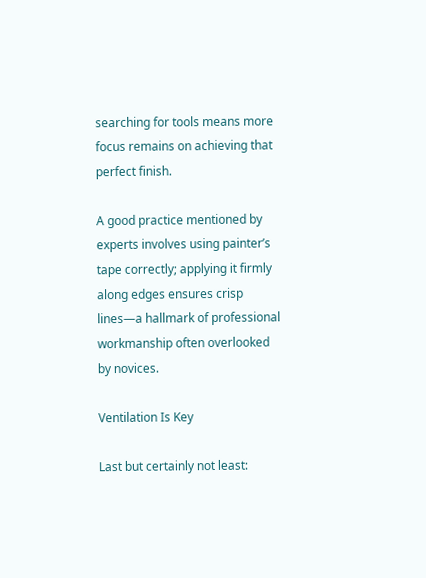searching for tools means more focus remains on achieving that perfect finish.

A good practice mentioned by experts involves using painter’s tape correctly; applying it firmly along edges ensures crisp lines—a hallmark of professional workmanship often overlooked by novices.

Ventilation Is Key

Last but certainly not least: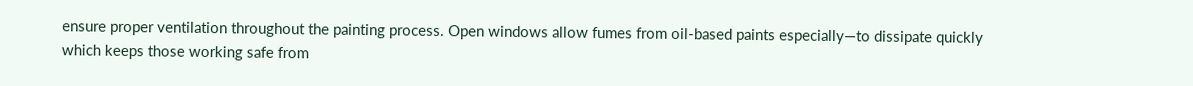ensure proper ventilation throughout the painting process. Open windows allow fumes from oil-based paints especially—to dissipate quickly which keeps those working safe from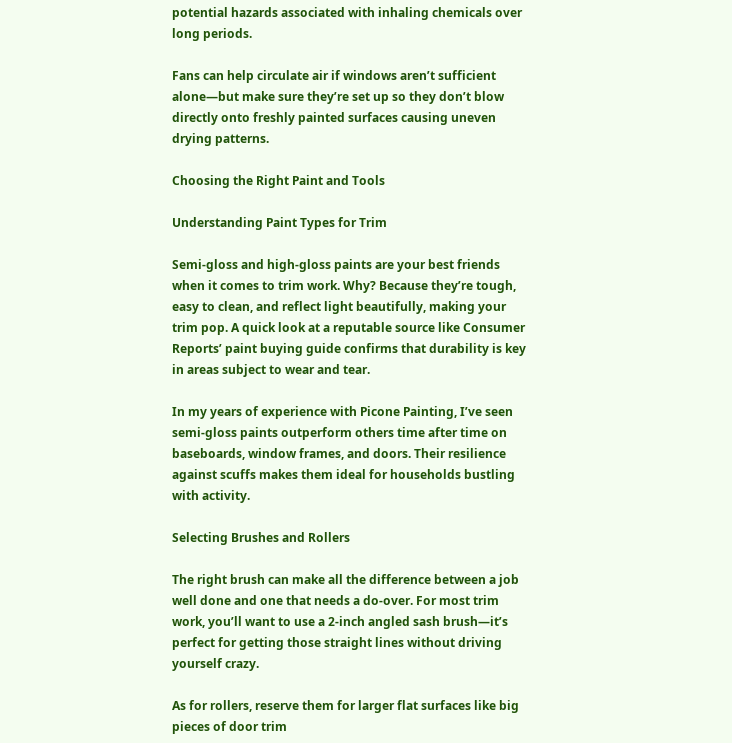potential hazards associated with inhaling chemicals over long periods.

Fans can help circulate air if windows aren’t sufficient alone—but make sure they’re set up so they don’t blow directly onto freshly painted surfaces causing uneven drying patterns.

Choosing the Right Paint and Tools

Understanding Paint Types for Trim

Semi-gloss and high-gloss paints are your best friends when it comes to trim work. Why? Because they’re tough, easy to clean, and reflect light beautifully, making your trim pop. A quick look at a reputable source like Consumer Reports’ paint buying guide confirms that durability is key in areas subject to wear and tear.

In my years of experience with Picone Painting, I’ve seen semi-gloss paints outperform others time after time on baseboards, window frames, and doors. Their resilience against scuffs makes them ideal for households bustling with activity.

Selecting Brushes and Rollers

The right brush can make all the difference between a job well done and one that needs a do-over. For most trim work, you’ll want to use a 2-inch angled sash brush—it’s perfect for getting those straight lines without driving yourself crazy.

As for rollers, reserve them for larger flat surfaces like big pieces of door trim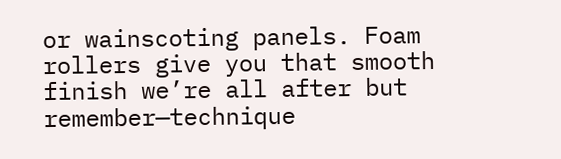or wainscoting panels. Foam rollers give you that smooth finish we’re all after but remember—technique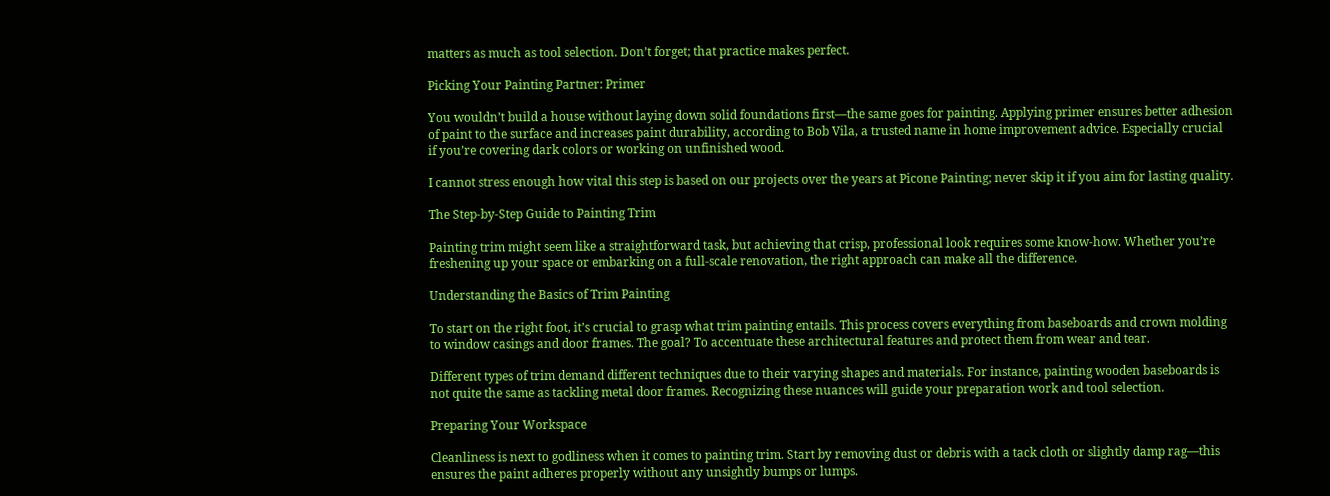matters as much as tool selection. Don’t forget; that practice makes perfect.

Picking Your Painting Partner: Primer

You wouldn’t build a house without laying down solid foundations first—the same goes for painting. Applying primer ensures better adhesion of paint to the surface and increases paint durability, according to Bob Vila, a trusted name in home improvement advice. Especially crucial if you’re covering dark colors or working on unfinished wood.

I cannot stress enough how vital this step is based on our projects over the years at Picone Painting; never skip it if you aim for lasting quality.

The Step-by-Step Guide to Painting Trim

Painting trim might seem like a straightforward task, but achieving that crisp, professional look requires some know-how. Whether you’re freshening up your space or embarking on a full-scale renovation, the right approach can make all the difference.

Understanding the Basics of Trim Painting

To start on the right foot, it’s crucial to grasp what trim painting entails. This process covers everything from baseboards and crown molding to window casings and door frames. The goal? To accentuate these architectural features and protect them from wear and tear.

Different types of trim demand different techniques due to their varying shapes and materials. For instance, painting wooden baseboards is not quite the same as tackling metal door frames. Recognizing these nuances will guide your preparation work and tool selection.

Preparing Your Workspace

Cleanliness is next to godliness when it comes to painting trim. Start by removing dust or debris with a tack cloth or slightly damp rag—this ensures the paint adheres properly without any unsightly bumps or lumps.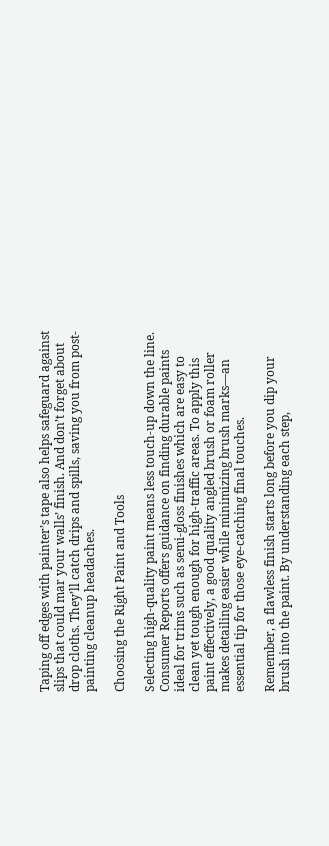Taping off edges with painter’s tape also helps safeguard against slips that could mar your walls’ finish. And don’t forget about drop cloths. They’ll catch drips and spills, saving you from post-painting cleanup headaches.

Choosing the Right Paint and Tools

Selecting high-quality paint means less touch-up down the line. Consumer Reports offers guidance on finding durable paints ideal for trims such as semi-gloss finishes which are easy to clean yet tough enough for high-traffic areas. To apply this paint effectively, a good quality angled brush or foam roller makes detailing easier while minimizing brush marks—an essential tip for those eye-catching final touches.

Remember, a flawless finish starts long before you dip your brush into the paint. By understanding each step,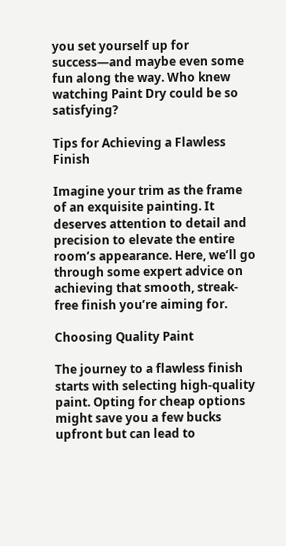you set yourself up for success—and maybe even some fun along the way. Who knew watching Paint Dry could be so satisfying?

Tips for Achieving a Flawless Finish

Imagine your trim as the frame of an exquisite painting. It deserves attention to detail and precision to elevate the entire room’s appearance. Here, we’ll go through some expert advice on achieving that smooth, streak-free finish you’re aiming for.

Choosing Quality Paint

The journey to a flawless finish starts with selecting high-quality paint. Opting for cheap options might save you a few bucks upfront but can lead to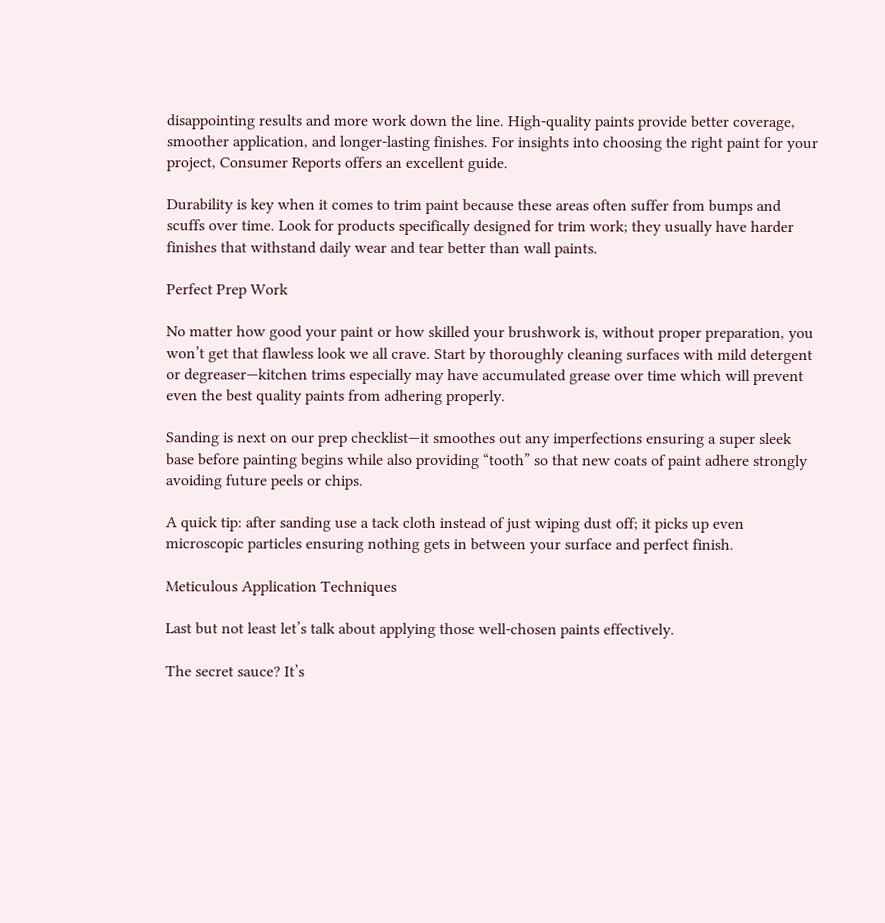disappointing results and more work down the line. High-quality paints provide better coverage, smoother application, and longer-lasting finishes. For insights into choosing the right paint for your project, Consumer Reports offers an excellent guide.

Durability is key when it comes to trim paint because these areas often suffer from bumps and scuffs over time. Look for products specifically designed for trim work; they usually have harder finishes that withstand daily wear and tear better than wall paints.

Perfect Prep Work

No matter how good your paint or how skilled your brushwork is, without proper preparation, you won’t get that flawless look we all crave. Start by thoroughly cleaning surfaces with mild detergent or degreaser—kitchen trims especially may have accumulated grease over time which will prevent even the best quality paints from adhering properly.

Sanding is next on our prep checklist—it smoothes out any imperfections ensuring a super sleek base before painting begins while also providing “tooth” so that new coats of paint adhere strongly avoiding future peels or chips.

A quick tip: after sanding use a tack cloth instead of just wiping dust off; it picks up even microscopic particles ensuring nothing gets in between your surface and perfect finish.

Meticulous Application Techniques

Last but not least let’s talk about applying those well-chosen paints effectively.

The secret sauce? It’s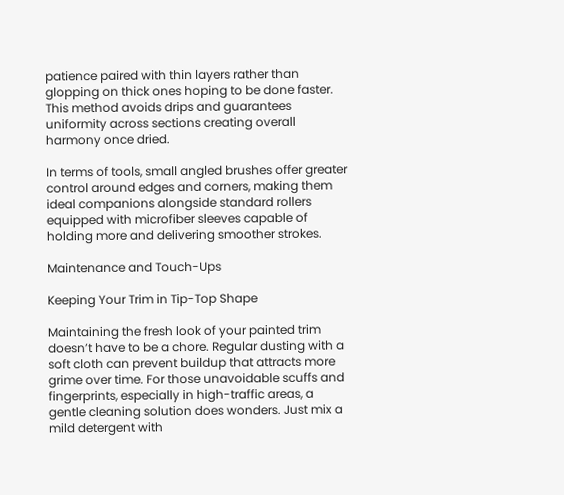patience paired with thin layers rather than glopping on thick ones hoping to be done faster. This method avoids drips and guarantees uniformity across sections creating overall harmony once dried.

In terms of tools, small angled brushes offer greater control around edges and corners, making them ideal companions alongside standard rollers equipped with microfiber sleeves capable of holding more and delivering smoother strokes.

Maintenance and Touch-Ups

Keeping Your Trim in Tip-Top Shape

Maintaining the fresh look of your painted trim doesn’t have to be a chore. Regular dusting with a soft cloth can prevent buildup that attracts more grime over time. For those unavoidable scuffs and fingerprints, especially in high-traffic areas, a gentle cleaning solution does wonders. Just mix a mild detergent with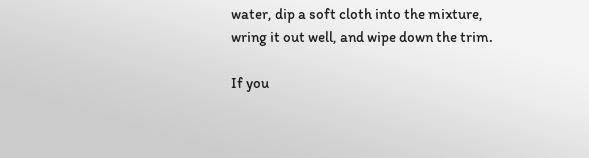water, dip a soft cloth into the mixture, wring it out well, and wipe down the trim.

If you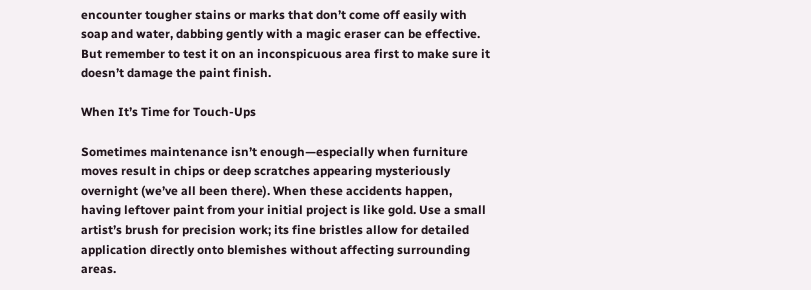encounter tougher stains or marks that don’t come off easily with soap and water, dabbing gently with a magic eraser can be effective. But remember to test it on an inconspicuous area first to make sure it doesn’t damage the paint finish.

When It’s Time for Touch-Ups

Sometimes maintenance isn’t enough—especially when furniture moves result in chips or deep scratches appearing mysteriously overnight (we’ve all been there). When these accidents happen, having leftover paint from your initial project is like gold. Use a small artist’s brush for precision work; its fine bristles allow for detailed application directly onto blemishes without affecting surrounding areas.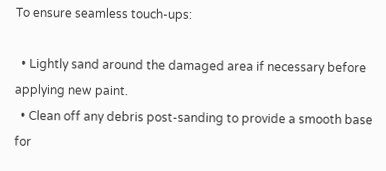To ensure seamless touch-ups:

  • Lightly sand around the damaged area if necessary before applying new paint.
  • Clean off any debris post-sanding to provide a smooth base for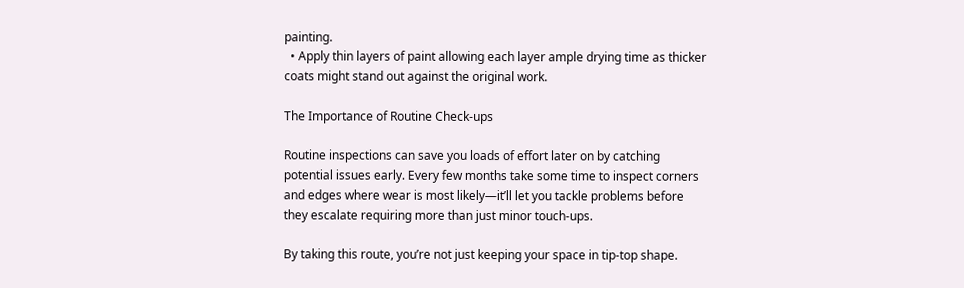painting.
  • Apply thin layers of paint allowing each layer ample drying time as thicker coats might stand out against the original work.

The Importance of Routine Check-ups

Routine inspections can save you loads of effort later on by catching potential issues early. Every few months take some time to inspect corners and edges where wear is most likely—it’ll let you tackle problems before they escalate requiring more than just minor touch-ups.

By taking this route, you’re not just keeping your space in tip-top shape.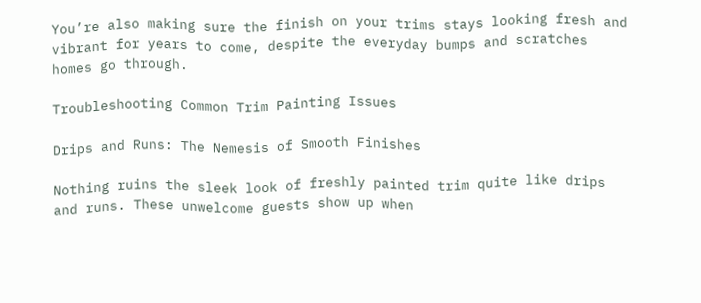You’re also making sure the finish on your trims stays looking fresh and vibrant for years to come, despite the everyday bumps and scratches homes go through.

Troubleshooting Common Trim Painting Issues

Drips and Runs: The Nemesis of Smooth Finishes

Nothing ruins the sleek look of freshly painted trim quite like drips and runs. These unwelcome guests show up when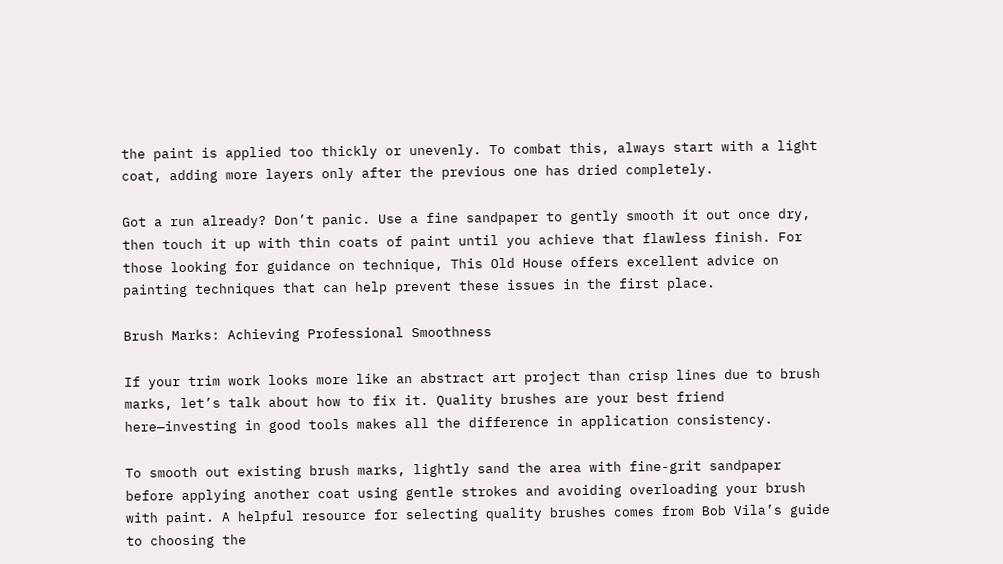the paint is applied too thickly or unevenly. To combat this, always start with a light coat, adding more layers only after the previous one has dried completely.

Got a run already? Don’t panic. Use a fine sandpaper to gently smooth it out once dry, then touch it up with thin coats of paint until you achieve that flawless finish. For those looking for guidance on technique, This Old House offers excellent advice on painting techniques that can help prevent these issues in the first place.

Brush Marks: Achieving Professional Smoothness

If your trim work looks more like an abstract art project than crisp lines due to brush marks, let’s talk about how to fix it. Quality brushes are your best friend here—investing in good tools makes all the difference in application consistency.

To smooth out existing brush marks, lightly sand the area with fine-grit sandpaper before applying another coat using gentle strokes and avoiding overloading your brush with paint. A helpful resource for selecting quality brushes comes from Bob Vila’s guide to choosing the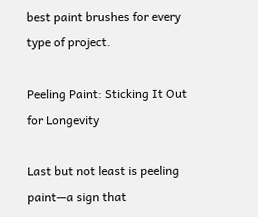best paint brushes for every type of project.

Peeling Paint: Sticking It Out for Longevity

Last but not least is peeling paint—a sign that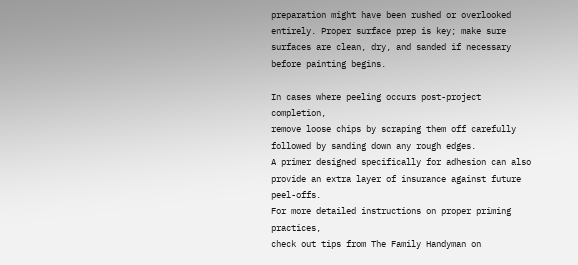preparation might have been rushed or overlooked entirely. Proper surface prep is key; make sure surfaces are clean, dry, and sanded if necessary before painting begins.

In cases where peeling occurs post-project completion,
remove loose chips by scraping them off carefully followed by sanding down any rough edges.
A primer designed specifically for adhesion can also provide an extra layer of insurance against future peel-offs.
For more detailed instructions on proper priming practices,
check out tips from The Family Handyman on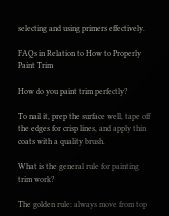selecting and using primers effectively.

FAQs in Relation to How to Properly Paint Trim

How do you paint trim perfectly?

To nail it, prep the surface well, tape off the edges for crisp lines, and apply thin coats with a quality brush.

What is the general rule for painting trim work?

The golden rule: always move from top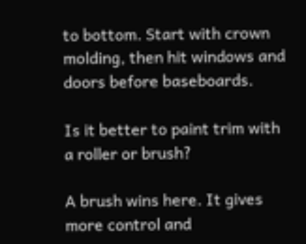to bottom. Start with crown molding, then hit windows and doors before baseboards.

Is it better to paint trim with a roller or brush?

A brush wins here. It gives more control and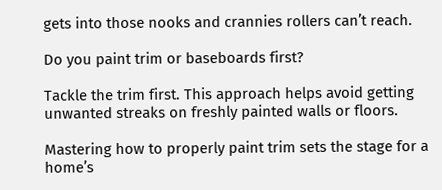gets into those nooks and crannies rollers can’t reach.

Do you paint trim or baseboards first?

Tackle the trim first. This approach helps avoid getting unwanted streaks on freshly painted walls or floors.

Mastering how to properly paint trim sets the stage for a home’s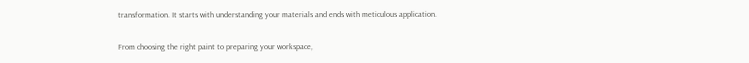transformation. It starts with understanding your materials and ends with meticulous application.

From choosing the right paint to preparing your workspace,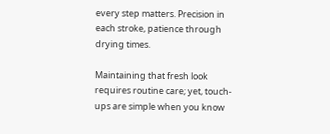every step matters. Precision in each stroke, patience through drying times.

Maintaining that fresh look requires routine care; yet, touch-ups are simple when you know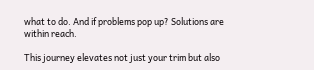what to do. And if problems pop up? Solutions are within reach.

This journey elevates not just your trim but also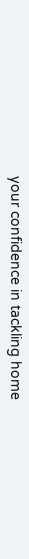your confidence in tackling home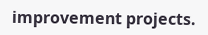improvement projects.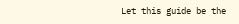Let this guide be the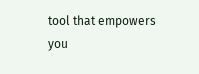tool that empowers you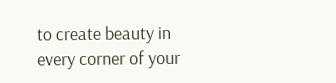to create beauty in every corner of your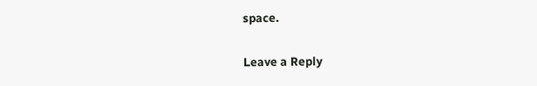space.

Leave a Reply